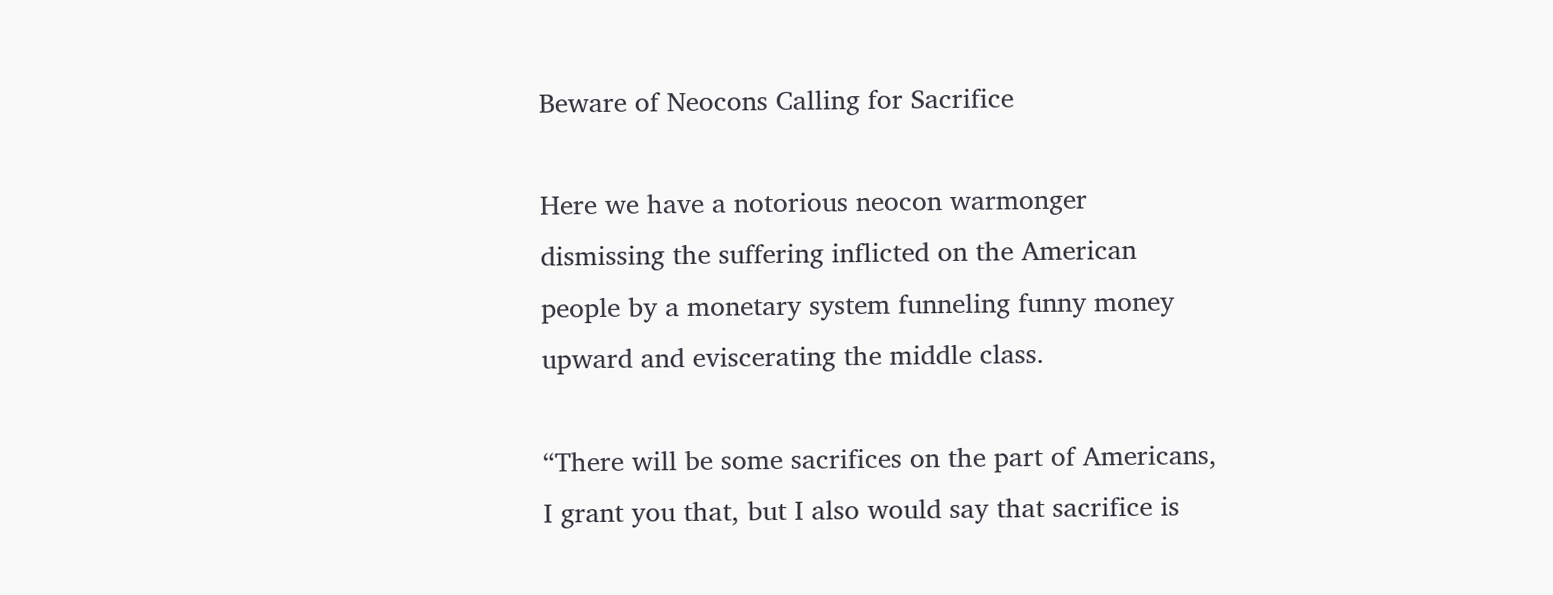Beware of Neocons Calling for Sacrifice

Here we have a notorious neocon warmonger dismissing the suffering inflicted on the American people by a monetary system funneling funny money upward and eviscerating the middle class.

“There will be some sacrifices on the part of Americans, I grant you that, but I also would say that sacrifice is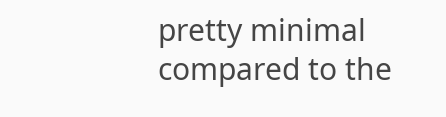pretty minimal compared to the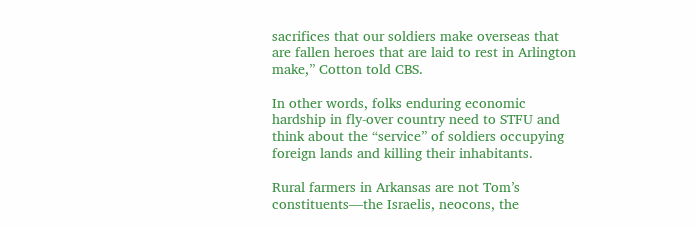sacrifices that our soldiers make overseas that are fallen heroes that are laid to rest in Arlington make,” Cotton told CBS.

In other words, folks enduring economic hardship in fly-over country need to STFU and think about the “service” of soldiers occupying foreign lands and killing their inhabitants.

Rural farmers in Arkansas are not Tom’s constituents—the Israelis, neocons, the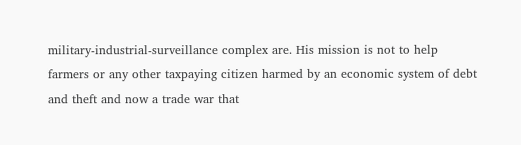military-industrial-surveillance complex are. His mission is not to help farmers or any other taxpaying citizen harmed by an economic system of debt and theft and now a trade war that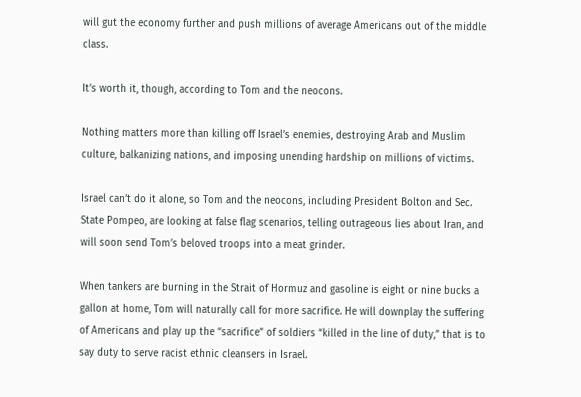will gut the economy further and push millions of average Americans out of the middle class.

It’s worth it, though, according to Tom and the neocons.

Nothing matters more than killing off Israel’s enemies, destroying Arab and Muslim culture, balkanizing nations, and imposing unending hardship on millions of victims.

Israel can’t do it alone, so Tom and the neocons, including President Bolton and Sec. State Pompeo, are looking at false flag scenarios, telling outrageous lies about Iran, and will soon send Tom’s beloved troops into a meat grinder.

When tankers are burning in the Strait of Hormuz and gasoline is eight or nine bucks a gallon at home, Tom will naturally call for more sacrifice. He will downplay the suffering of Americans and play up the “sacrifice” of soldiers “killed in the line of duty,” that is to say duty to serve racist ethnic cleansers in Israel.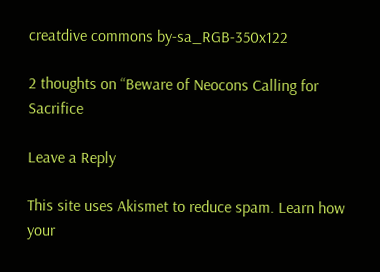creatdive commons by-sa_RGB-350x122

2 thoughts on “Beware of Neocons Calling for Sacrifice

Leave a Reply

This site uses Akismet to reduce spam. Learn how your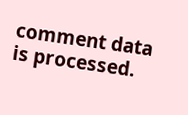comment data is processed.